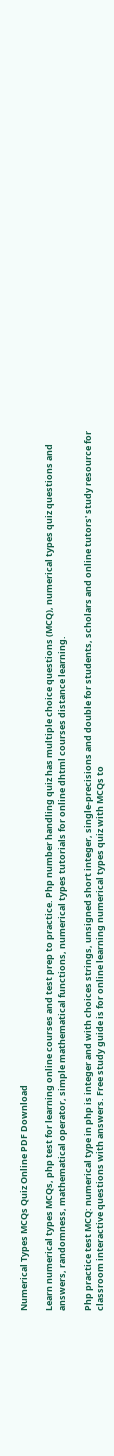Numerical Types MCQs Quiz Online PDF Download

Learn numerical types MCQs, php test for learning online courses and test prep to practice. Php number handling quiz has multiple choice questions (MCQ), numerical types quiz questions and answers, randomness, mathematical operator, simple mathematical functions, numerical types tutorials for online dhtml courses distance learning.

Php practice test MCQ: numerical type in php is integer and with choices strings, unsigned short integer, single-precisions and double for students, scholars and online tutors' study resource for classroom interactive questions with answers. Free study guide is for online learning numerical types quiz with MCQs to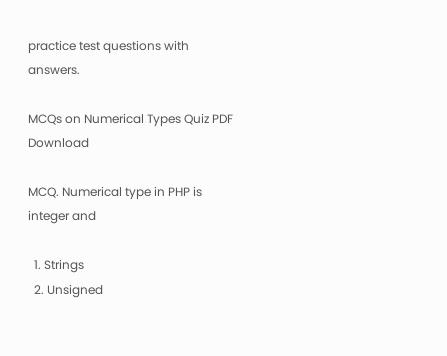practice test questions with answers.

MCQs on Numerical Types Quiz PDF Download

MCQ. Numerical type in PHP is integer and

  1. Strings
  2. Unsigned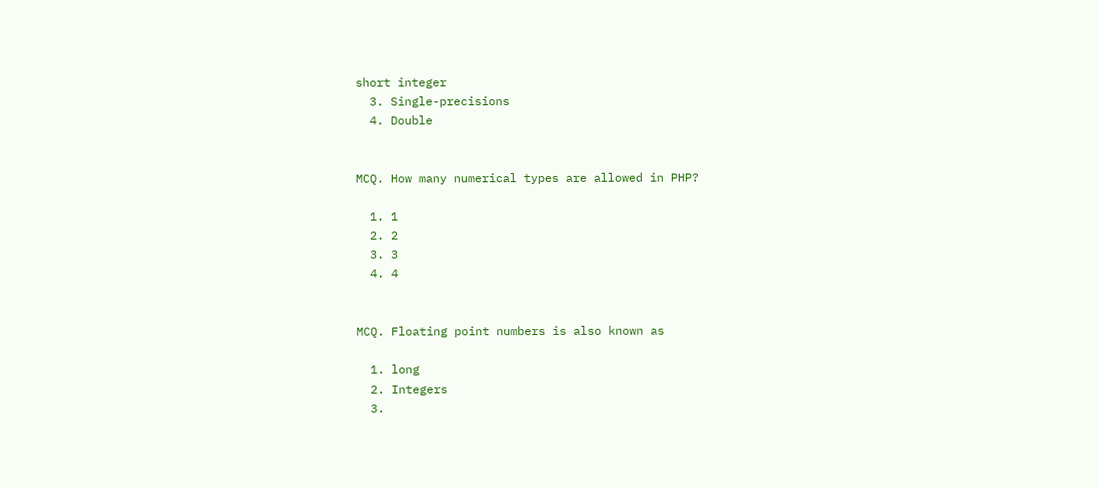short integer
  3. Single-precisions
  4. Double


MCQ. How many numerical types are allowed in PHP?

  1. 1
  2. 2
  3. 3
  4. 4


MCQ. Floating point numbers is also known as

  1. long
  2. Integers
  3.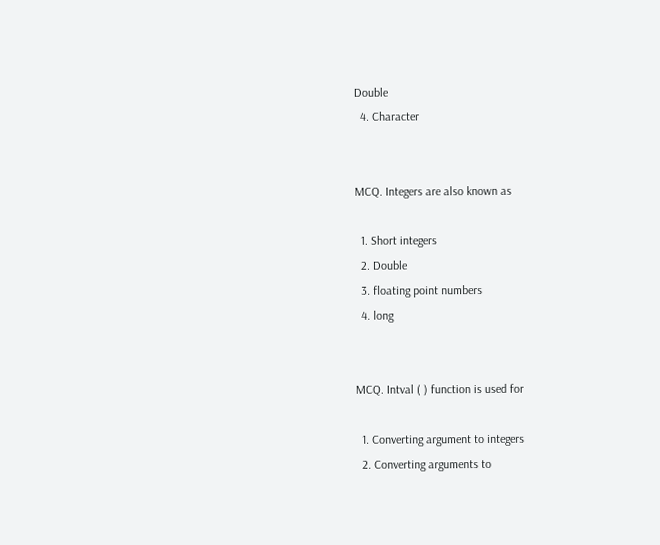Double
  4. Character


MCQ. Integers are also known as

  1. Short integers
  2. Double
  3. floating point numbers
  4. long


MCQ. Intval ( ) function is used for

  1. Converting argument to integers
  2. Converting arguments to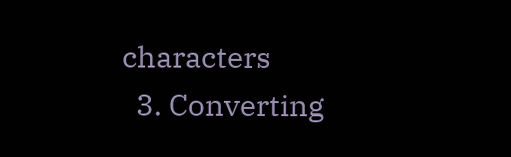characters
  3. Converting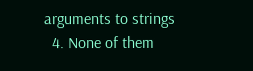arguments to strings
  4. None of them